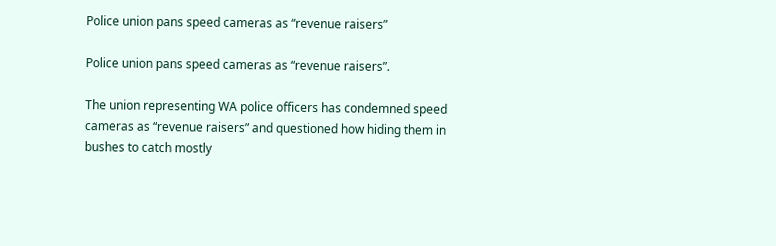Police union pans speed cameras as “revenue raisers”

Police union pans speed cameras as “revenue raisers”.

The union representing WA police officers has condemned speed cameras as “revenue raisers” and questioned how hiding them in bushes to catch mostly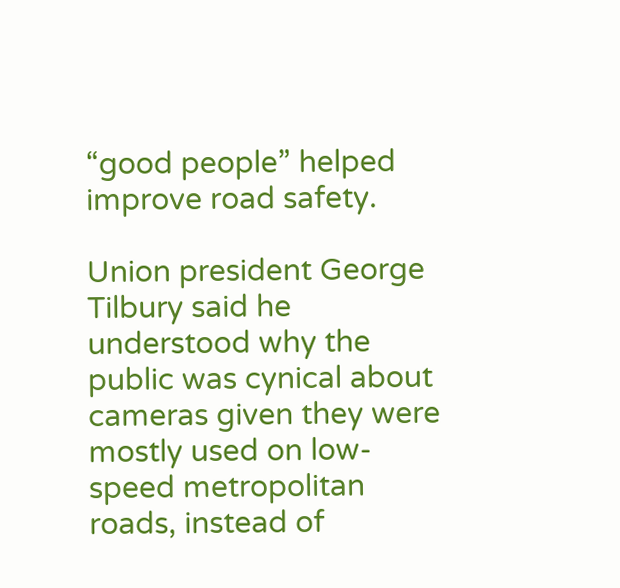“good people” helped improve road safety.

Union president George Tilbury said he understood why the public was cynical about cameras given they were mostly used on low-speed metropolitan roads, instead of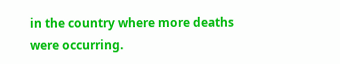in the country where more deaths were occurring.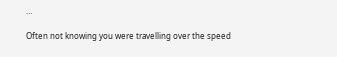…

Often not knowing you were travelling over the speed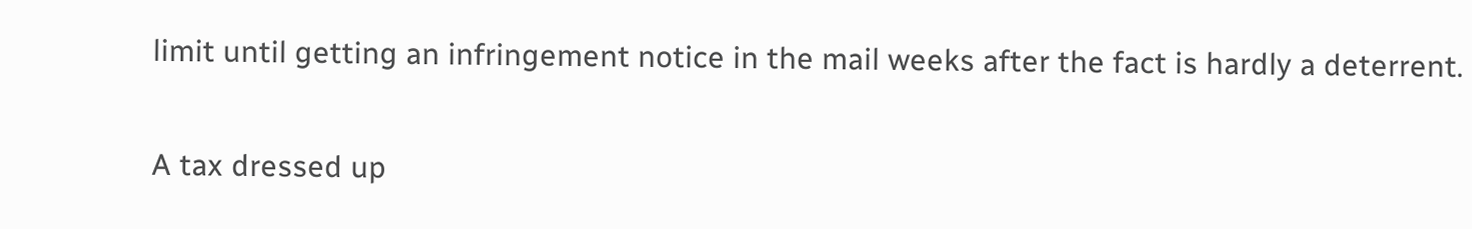limit until getting an infringement notice in the mail weeks after the fact is hardly a deterrent.

A tax dressed up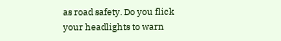as road safety. Do you flick your headlights to warn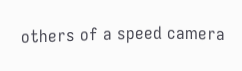others of a speed camera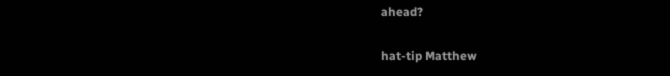ahead?

hat-tip Matthew